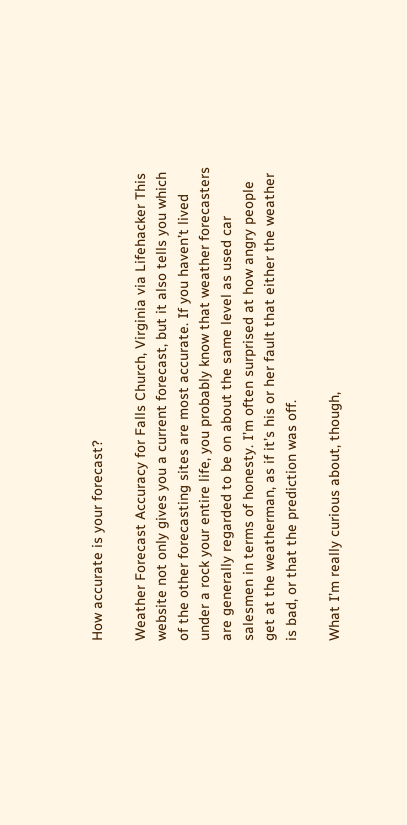How accurate is your forecast?

Weather Forecast Accuracy for Falls Church, Virginia via Lifehacker This website not only gives you a current forecast, but it also tells you which of the other forecasting sites are most accurate. If you haven’t lived under a rock your entire life, you probably know that weather forecasters are generally regarded to be on about the same level as used car salesmen in terms of honesty. I’m often surprised at how angry people get at the weatherman, as if it’s his or her fault that either the weather is bad, or that the prediction was off.

What I’m really curious about, though,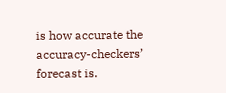is how accurate the accuracy-checkers’ forecast is.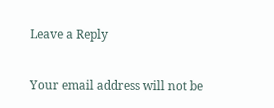Leave a Reply

Your email address will not be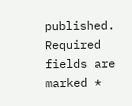published. Required fields are marked *